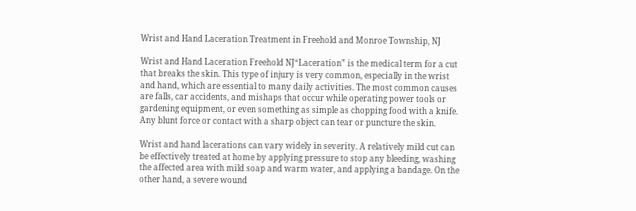Wrist and Hand Laceration Treatment in Freehold and Monroe Township, NJ

Wrist and Hand Laceration Freehold NJ“Laceration” is the medical term for a cut that breaks the skin. This type of injury is very common, especially in the wrist and hand, which are essential to many daily activities. The most common causes are falls, car accidents, and mishaps that occur while operating power tools or gardening equipment, or even something as simple as chopping food with a knife. Any blunt force or contact with a sharp object can tear or puncture the skin.

Wrist and hand lacerations can vary widely in severity. A relatively mild cut can be effectively treated at home by applying pressure to stop any bleeding, washing the affected area with mild soap and warm water, and applying a bandage. On the other hand, a severe wound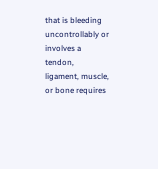that is bleeding uncontrollably or involves a tendon, ligament, muscle, or bone requires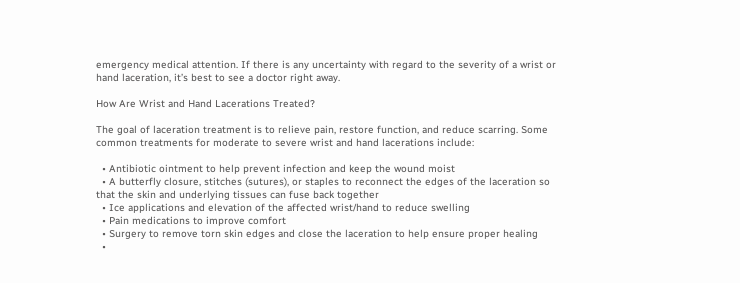emergency medical attention. If there is any uncertainty with regard to the severity of a wrist or hand laceration, it’s best to see a doctor right away.

How Are Wrist and Hand Lacerations Treated?

The goal of laceration treatment is to relieve pain, restore function, and reduce scarring. Some common treatments for moderate to severe wrist and hand lacerations include:

  • Antibiotic ointment to help prevent infection and keep the wound moist
  • A butterfly closure, stitches (sutures), or staples to reconnect the edges of the laceration so that the skin and underlying tissues can fuse back together
  • Ice applications and elevation of the affected wrist/hand to reduce swelling
  • Pain medications to improve comfort
  • Surgery to remove torn skin edges and close the laceration to help ensure proper healing
  •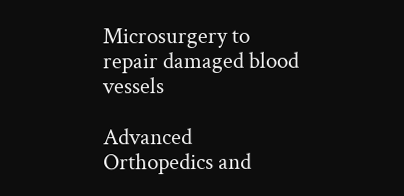Microsurgery to repair damaged blood vessels

Advanced Orthopedics and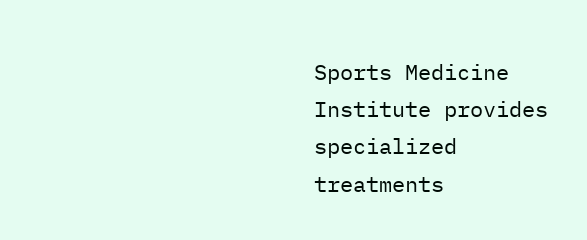Sports Medicine Institute provides specialized treatments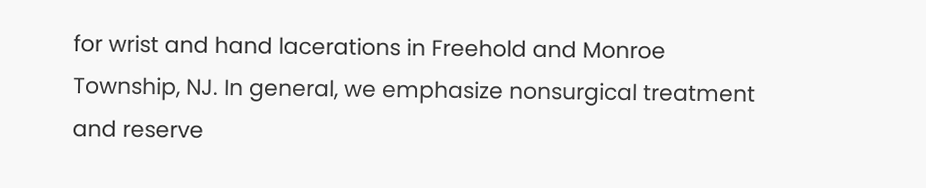for wrist and hand lacerations in Freehold and Monroe Township, NJ. In general, we emphasize nonsurgical treatment and reserve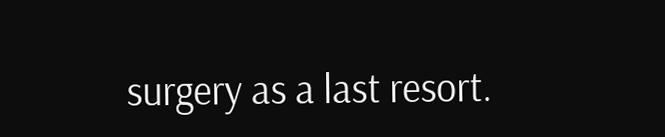surgery as a last resort.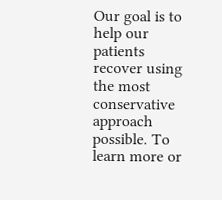Our goal is to help our patients recover using the most conservative approach possible. To learn more or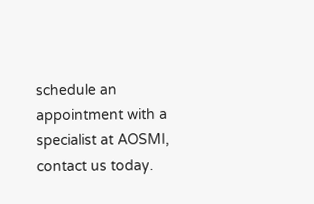schedule an appointment with a specialist at AOSMI, contact us today.